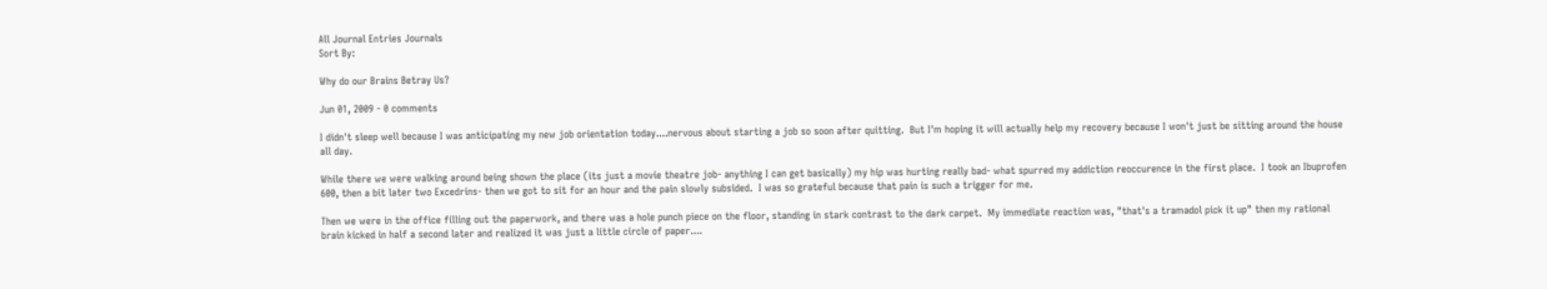All Journal Entries Journals
Sort By:

Why do our Brains Betray Us?

Jun 01, 2009 - 0 comments

I didn't sleep well because I was anticipating my new job orientation today....nervous about starting a job so soon after quitting.  But I'm hoping it will actually help my recovery because I won't just be sitting around the house all day.

While there we were walking around being shown the place (its just a movie theatre job- anything I can get basically) my hip was hurting really bad- what spurred my addiction reoccurence in the first place.  I took an Ibuprofen 600, then a bit later two Excedrins- then we got to sit for an hour and the pain slowly subsided.  I was so grateful because that pain is such a trigger for me.

Then we were in the office filling out the paperwork, and there was a hole punch piece on the floor, standing in stark contrast to the dark carpet.  My immediate reaction was, "that's a tramadol pick it up" then my rational brain kicked in half a second later and realized it was just a little circle of paper....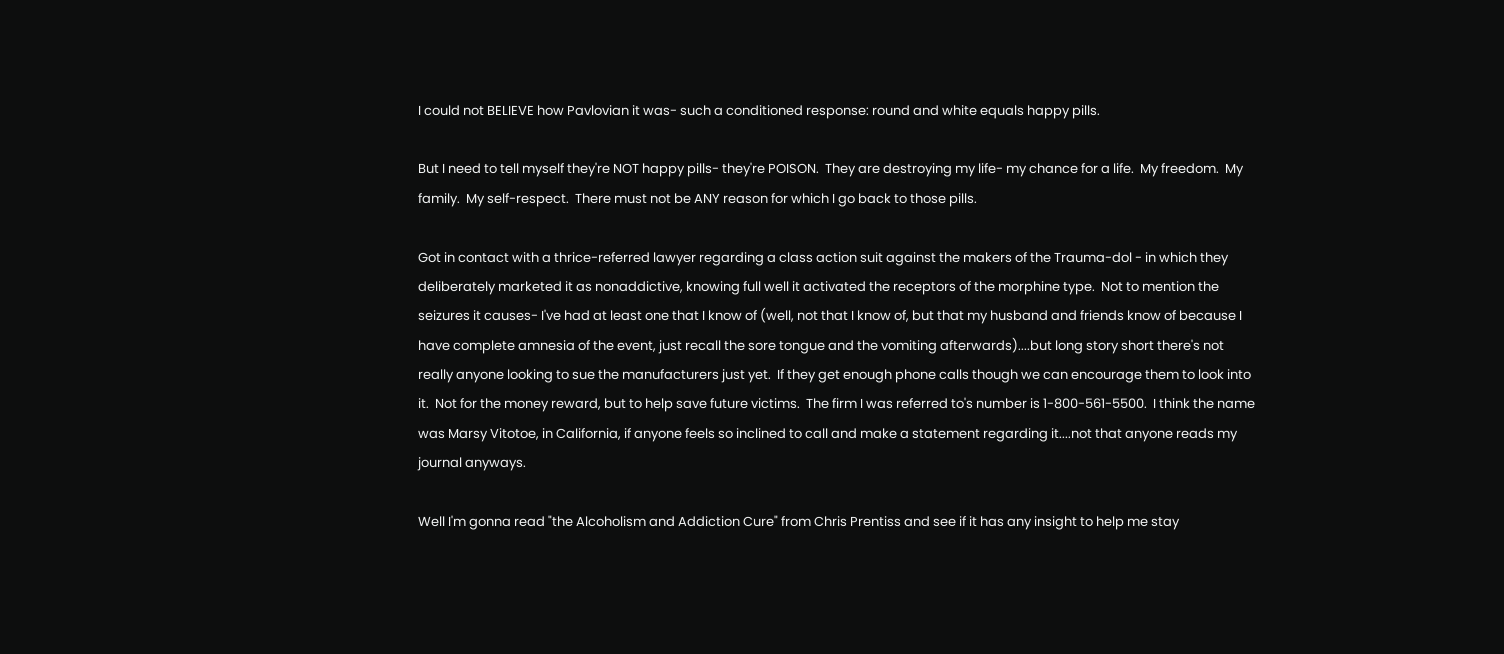I could not BELIEVE how Pavlovian it was- such a conditioned response: round and white equals happy pills.

But I need to tell myself they're NOT happy pills- they're POISON.  They are destroying my life- my chance for a life.  My freedom.  My family.  My self-respect.  There must not be ANY reason for which I go back to those pills.

Got in contact with a thrice-referred lawyer regarding a class action suit against the makers of the Trauma-dol - in which they deliberately marketed it as nonaddictive, knowing full well it activated the receptors of the morphine type.  Not to mention the seizures it causes- I've had at least one that I know of (well, not that I know of, but that my husband and friends know of because I have complete amnesia of the event, just recall the sore tongue and the vomiting afterwards)....but long story short there's not really anyone looking to sue the manufacturers just yet.  If they get enough phone calls though we can encourage them to look into it.  Not for the money reward, but to help save future victims.  The firm I was referred to's number is 1-800-561-5500.  I think the name was Marsy Vitotoe, in California, if anyone feels so inclined to call and make a statement regarding it....not that anyone reads my journal anyways.

Well I'm gonna read "the Alcoholism and Addiction Cure" from Chris Prentiss and see if it has any insight to help me stay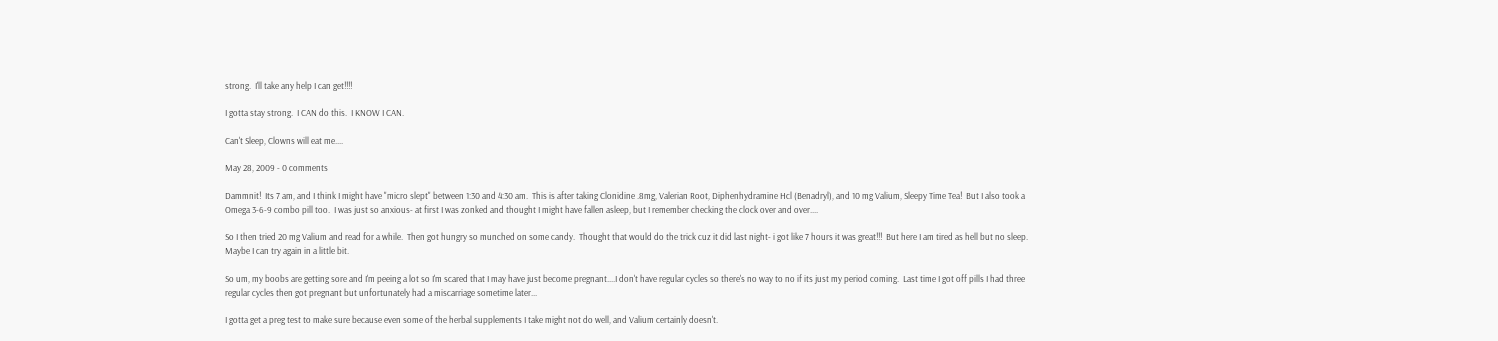strong.  I'll take any help I can get!!!!

I gotta stay strong.  I CAN do this.  I KNOW I CAN.

Can't Sleep, Clowns will eat me....

May 28, 2009 - 0 comments

Dammnit!  Its 7 am, and I think I might have "micro slept" between 1:30 and 4:30 am.  This is after taking Clonidine .8mg, Valerian Root, Diphenhydramine Hcl (Benadryl), and 10 mg Valium, Sleepy Time Tea!  But I also took a Omega 3-6-9 combo pill too.  I was just so anxious- at first I was zonked and thought I might have fallen asleep, but I remember checking the clock over and over....

So I then tried 20 mg Valium and read for a while.  Then got hungry so munched on some candy.  Thought that would do the trick cuz it did last night- i got like 7 hours it was great!!!  But here I am tired as hell but no sleep.  Maybe I can try again in a little bit.

So um, my boobs are getting sore and I'm peeing a lot so I'm scared that I may have just become pregnant....I don't have regular cycles so there's no way to no if its just my period coming.  Last time I got off pills I had three regular cycles then got pregnant but unfortunately had a miscarriage sometime later...

I gotta get a preg test to make sure because even some of the herbal supplements I take might not do well, and Valium certainly doesn't.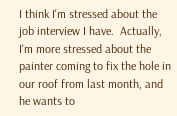I think I'm stressed about the job interview I have.  Actually, I'm more stressed about the painter coming to fix the hole in our roof from last month, and he wants to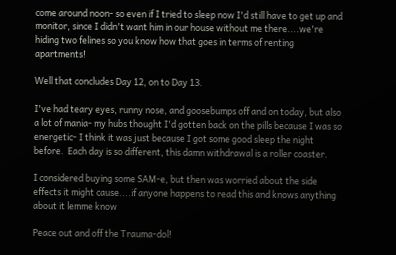come around noon- so even if I tried to sleep now I'd still have to get up and monitor, since I didn't want him in our house without me there....we're hiding two felines so you know how that goes in terms of renting apartments!

Well that concludes Day 12, on to Day 13.

I've had teary eyes, runny nose, and goosebumps off and on today, but also a lot of mania- my hubs thought I'd gotten back on the pills because I was so energetic- I think it was just because I got some good sleep the night before.  Each day is so different, this damn withdrawal is a roller coaster.

I considered buying some SAM-e, but then was worried about the side effects it might cause....if anyone happens to read this and knows anything about it lemme know

Peace out and off the Trauma-dol!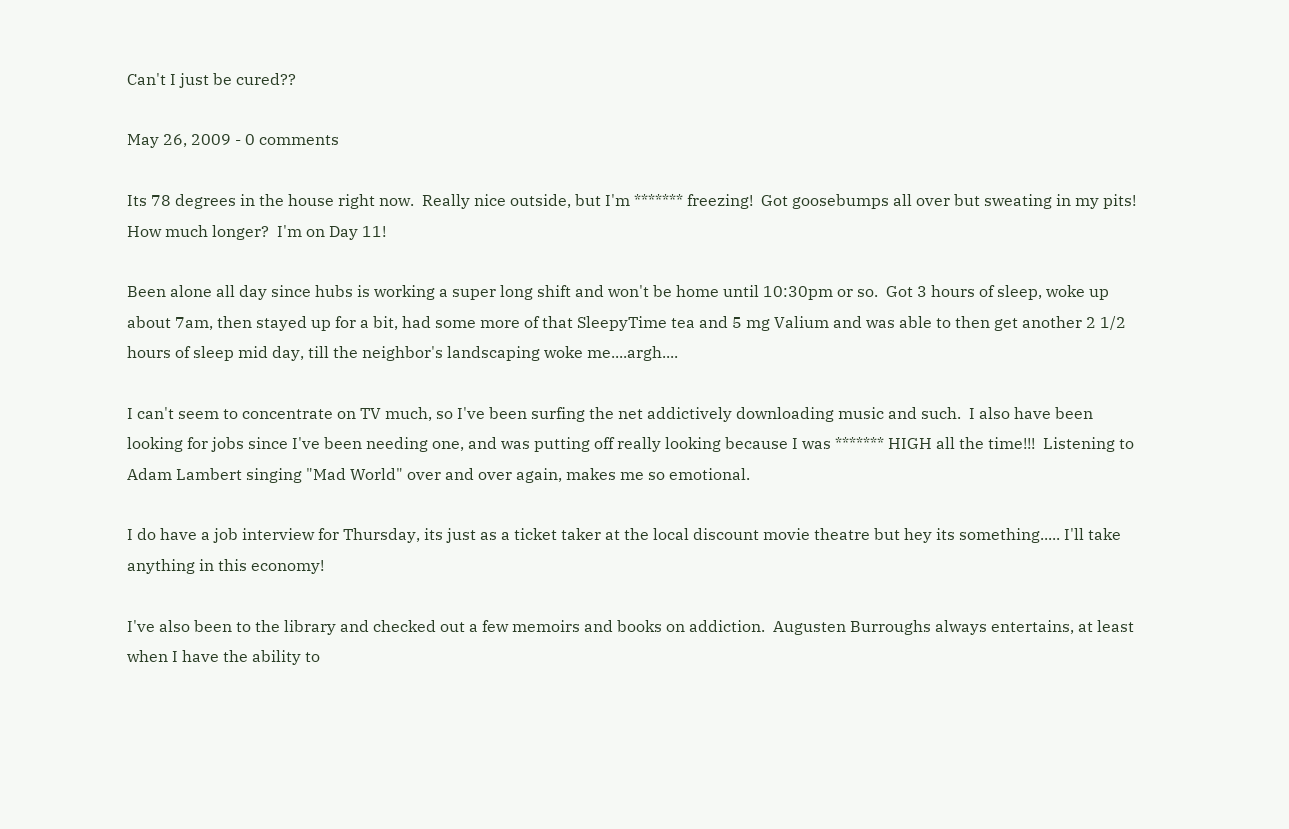Can't I just be cured??

May 26, 2009 - 0 comments

Its 78 degrees in the house right now.  Really nice outside, but I'm ******* freezing!  Got goosebumps all over but sweating in my pits!  How much longer?  I'm on Day 11!

Been alone all day since hubs is working a super long shift and won't be home until 10:30pm or so.  Got 3 hours of sleep, woke up about 7am, then stayed up for a bit, had some more of that SleepyTime tea and 5 mg Valium and was able to then get another 2 1/2 hours of sleep mid day, till the neighbor's landscaping woke me....argh....

I can't seem to concentrate on TV much, so I've been surfing the net addictively downloading music and such.  I also have been looking for jobs since I've been needing one, and was putting off really looking because I was ******* HIGH all the time!!!  Listening to Adam Lambert singing "Mad World" over and over again, makes me so emotional.

I do have a job interview for Thursday, its just as a ticket taker at the local discount movie theatre but hey its something..... I'll take anything in this economy!

I've also been to the library and checked out a few memoirs and books on addiction.  Augusten Burroughs always entertains, at least when I have the ability to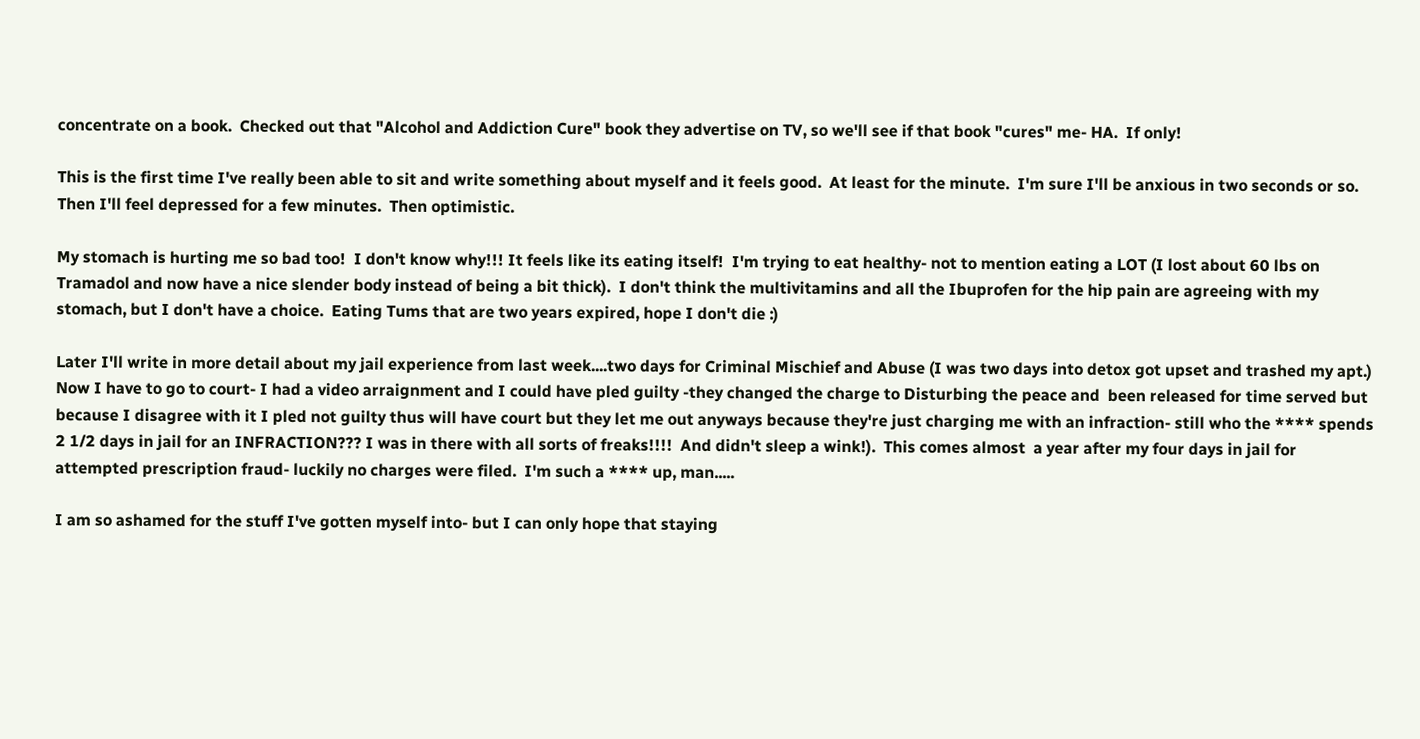concentrate on a book.  Checked out that "Alcohol and Addiction Cure" book they advertise on TV, so we'll see if that book "cures" me- HA.  If only!

This is the first time I've really been able to sit and write something about myself and it feels good.  At least for the minute.  I'm sure I'll be anxious in two seconds or so.  Then I'll feel depressed for a few minutes.  Then optimistic.

My stomach is hurting me so bad too!  I don't know why!!! It feels like its eating itself!  I'm trying to eat healthy- not to mention eating a LOT (I lost about 60 lbs on Tramadol and now have a nice slender body instead of being a bit thick).  I don't think the multivitamins and all the Ibuprofen for the hip pain are agreeing with my stomach, but I don't have a choice.  Eating Tums that are two years expired, hope I don't die :)

Later I'll write in more detail about my jail experience from last week....two days for Criminal Mischief and Abuse (I was two days into detox got upset and trashed my apt.)  Now I have to go to court- I had a video arraignment and I could have pled guilty -they changed the charge to Disturbing the peace and  been released for time served but because I disagree with it I pled not guilty thus will have court but they let me out anyways because they're just charging me with an infraction- still who the **** spends 2 1/2 days in jail for an INFRACTION??? I was in there with all sorts of freaks!!!!  And didn't sleep a wink!).  This comes almost  a year after my four days in jail for attempted prescription fraud- luckily no charges were filed.  I'm such a **** up, man.....

I am so ashamed for the stuff I've gotten myself into- but I can only hope that staying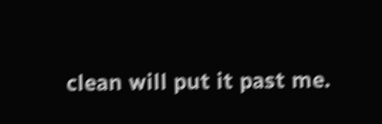clean will put it past me.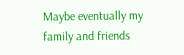Maybe eventually my family and friends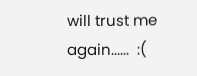will trust me again......  :(